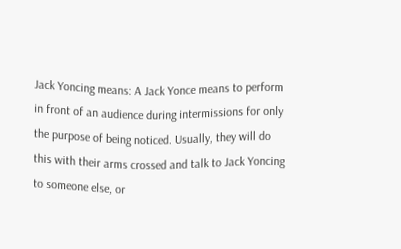Jack Yoncing means: A Jack Yonce means to perform in front of an audience during intermissions for only the purpose of being noticed. Usually, they will do this with their arms crossed and talk to Jack Yoncing to someone else, or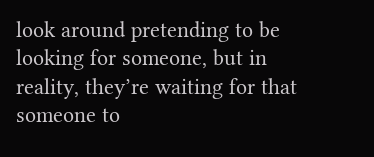look around pretending to be looking for someone, but in reality, they’re waiting for that someone to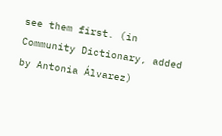see them first. (in Community Dictionary, added by Antonia Álvarez)